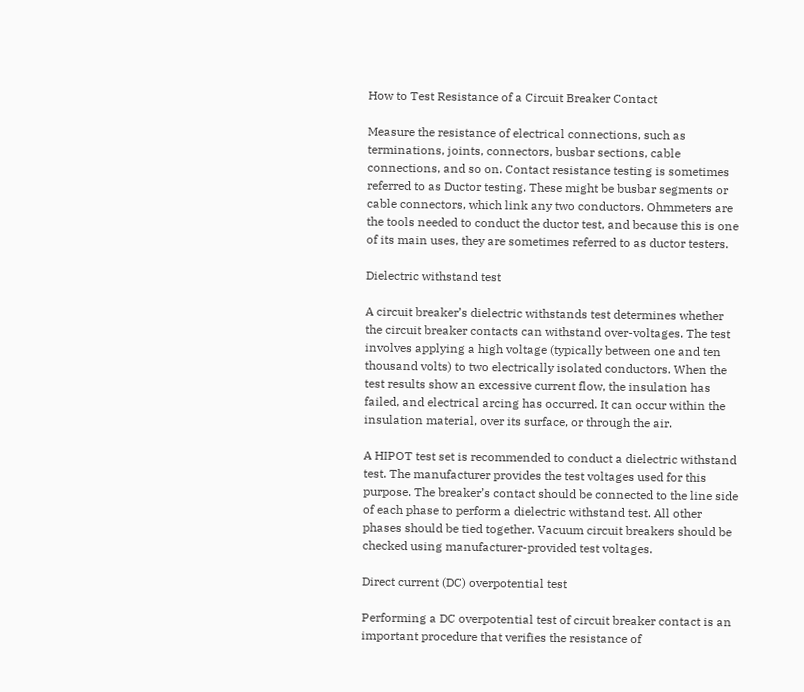How to Test Resistance of a Circuit Breaker Contact

Measure the resistance of electrical connections, such as terminations, joints, connectors, busbar sections, cable connections, and so on. Contact resistance testing is sometimes referred to as Ductor testing. These might be busbar segments or cable connectors, which link any two conductors. Ohmmeters are the tools needed to conduct the ductor test, and because this is one of its main uses, they are sometimes referred to as ductor testers.

Dielectric withstand test

A circuit breaker’s dielectric withstands test determines whether the circuit breaker contacts can withstand over-voltages. The test involves applying a high voltage (typically between one and ten thousand volts) to two electrically isolated conductors. When the test results show an excessive current flow, the insulation has failed, and electrical arcing has occurred. It can occur within the insulation material, over its surface, or through the air.

A HIPOT test set is recommended to conduct a dielectric withstand test. The manufacturer provides the test voltages used for this purpose. The breaker’s contact should be connected to the line side of each phase to perform a dielectric withstand test. All other phases should be tied together. Vacuum circuit breakers should be checked using manufacturer-provided test voltages.

Direct current (DC) overpotential test

Performing a DC overpotential test of circuit breaker contact is an important procedure that verifies the resistance of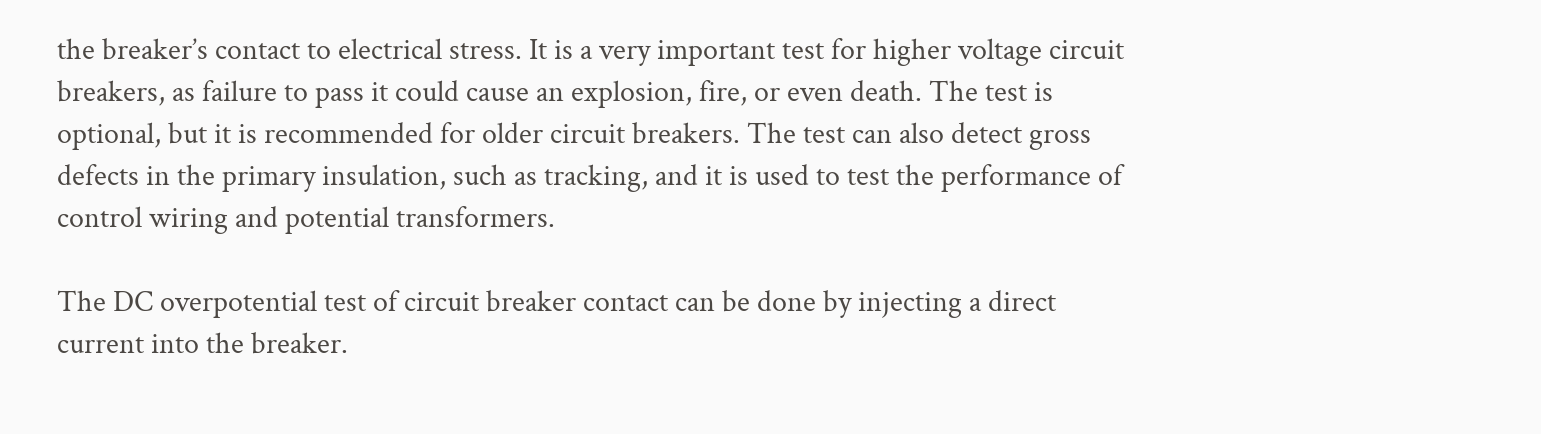the breaker’s contact to electrical stress. It is a very important test for higher voltage circuit breakers, as failure to pass it could cause an explosion, fire, or even death. The test is optional, but it is recommended for older circuit breakers. The test can also detect gross defects in the primary insulation, such as tracking, and it is used to test the performance of control wiring and potential transformers.

The DC overpotential test of circuit breaker contact can be done by injecting a direct current into the breaker.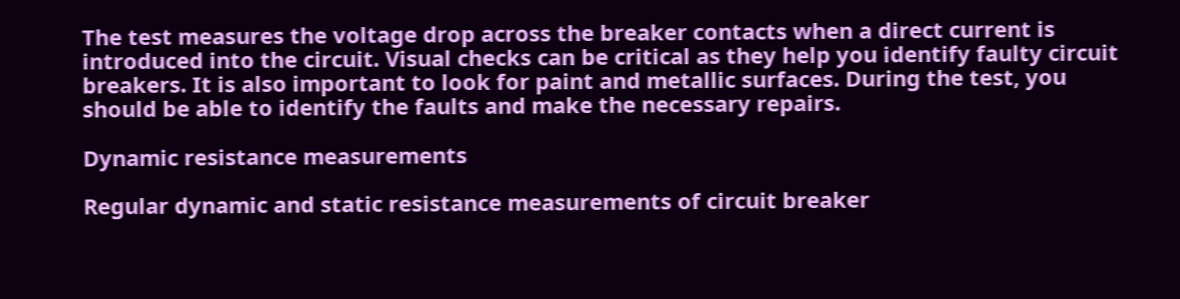The test measures the voltage drop across the breaker contacts when a direct current is introduced into the circuit. Visual checks can be critical as they help you identify faulty circuit breakers. It is also important to look for paint and metallic surfaces. During the test, you should be able to identify the faults and make the necessary repairs.

Dynamic resistance measurements

Regular dynamic and static resistance measurements of circuit breaker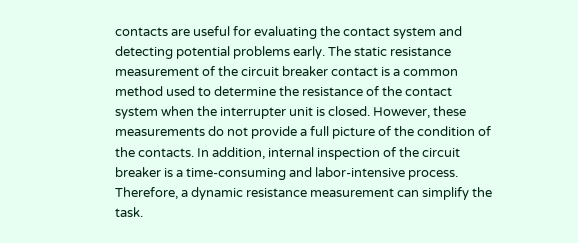contacts are useful for evaluating the contact system and detecting potential problems early. The static resistance measurement of the circuit breaker contact is a common method used to determine the resistance of the contact system when the interrupter unit is closed. However, these measurements do not provide a full picture of the condition of the contacts. In addition, internal inspection of the circuit breaker is a time-consuming and labor-intensive process. Therefore, a dynamic resistance measurement can simplify the task.